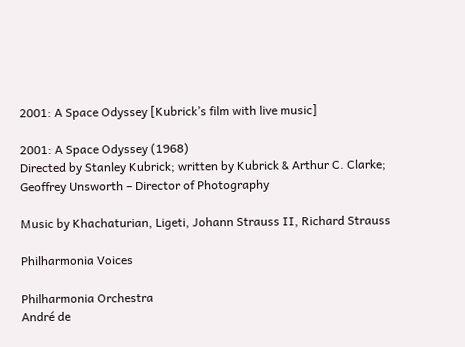2001: A Space Odyssey [Kubrick’s film with live music]

2001: A Space Odyssey (1968)
Directed by Stanley Kubrick; written by Kubrick & Arthur C. Clarke; Geoffrey Unsworth – Director of Photography

Music by Khachaturian, Ligeti, Johann Strauss II, Richard Strauss

Philharmonia Voices

Philharmonia Orchestra
André de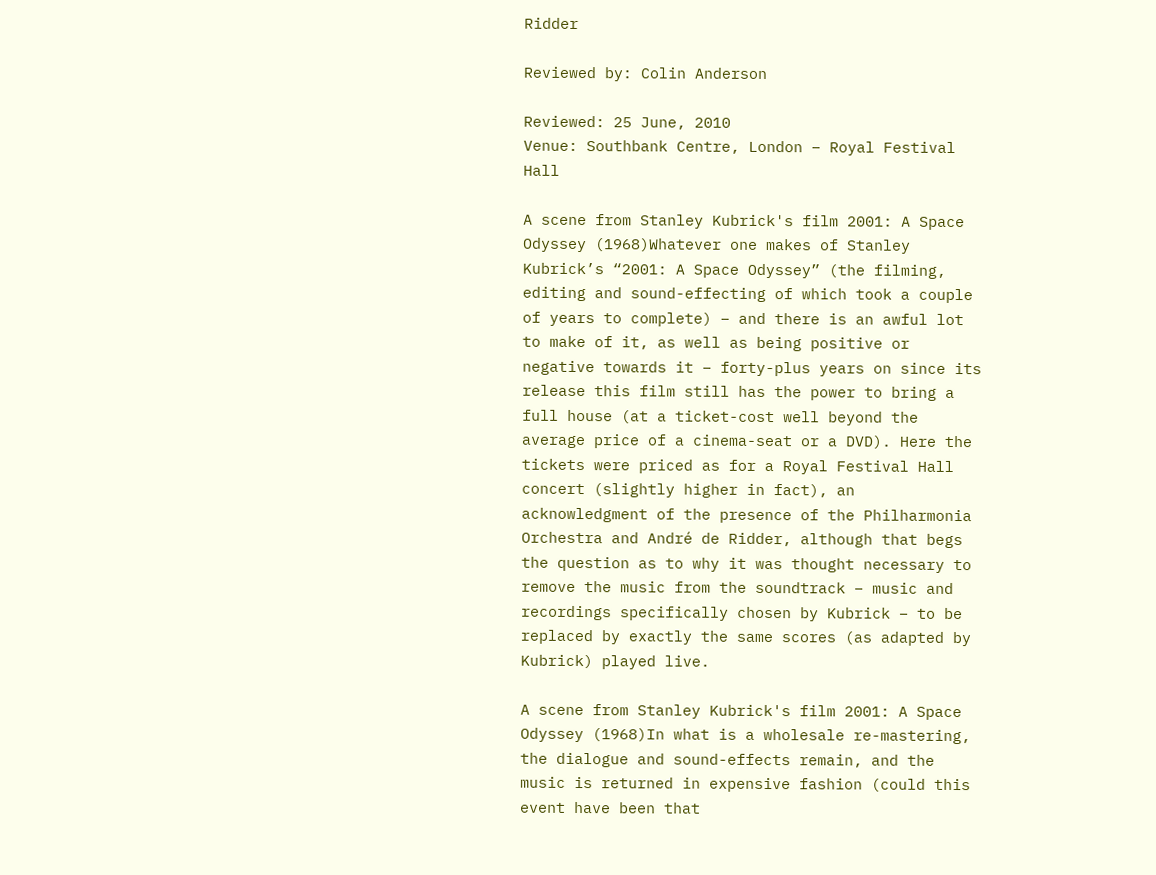Ridder

Reviewed by: Colin Anderson

Reviewed: 25 June, 2010
Venue: Southbank Centre, London – Royal Festival Hall

A scene from Stanley Kubrick's film 2001: A Space Odyssey (1968)Whatever one makes of Stanley Kubrick’s “2001: A Space Odyssey” (the filming, editing and sound-effecting of which took a couple of years to complete) – and there is an awful lot to make of it, as well as being positive or negative towards it – forty-plus years on since its release this film still has the power to bring a full house (at a ticket-cost well beyond the average price of a cinema-seat or a DVD). Here the tickets were priced as for a Royal Festival Hall concert (slightly higher in fact), an acknowledgment of the presence of the Philharmonia Orchestra and André de Ridder, although that begs the question as to why it was thought necessary to remove the music from the soundtrack – music and recordings specifically chosen by Kubrick – to be replaced by exactly the same scores (as adapted by Kubrick) played live.

A scene from Stanley Kubrick's film 2001: A Space Odyssey (1968)In what is a wholesale re-mastering, the dialogue and sound-effects remain, and the music is returned in expensive fashion (could this event have been that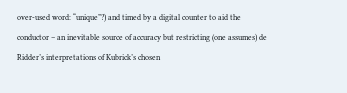over-used word: “unique”?) and timed by a digital counter to aid the conductor – an inevitable source of accuracy but restricting (one assumes) de Ridder’s interpretations of Kubrick’s chosen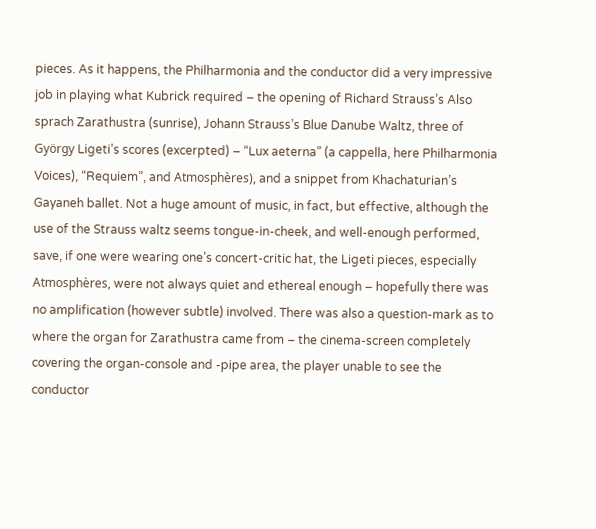pieces. As it happens, the Philharmonia and the conductor did a very impressive job in playing what Kubrick required – the opening of Richard Strauss’s Also sprach Zarathustra (sunrise), Johann Strauss’s Blue Danube Waltz, three of György Ligeti’s scores (excerpted) – “Lux aeterna” (a cappella, here Philharmonia Voices), “Requiem”, and Atmosphères), and a snippet from Khachaturian’s Gayaneh ballet. Not a huge amount of music, in fact, but effective, although the use of the Strauss waltz seems tongue-in-cheek, and well-enough performed, save, if one were wearing one’s concert-critic hat, the Ligeti pieces, especially Atmosphères, were not always quiet and ethereal enough – hopefully there was no amplification (however subtle) involved. There was also a question-mark as to where the organ for Zarathustra came from – the cinema-screen completely covering the organ-console and -pipe area, the player unable to see the conductor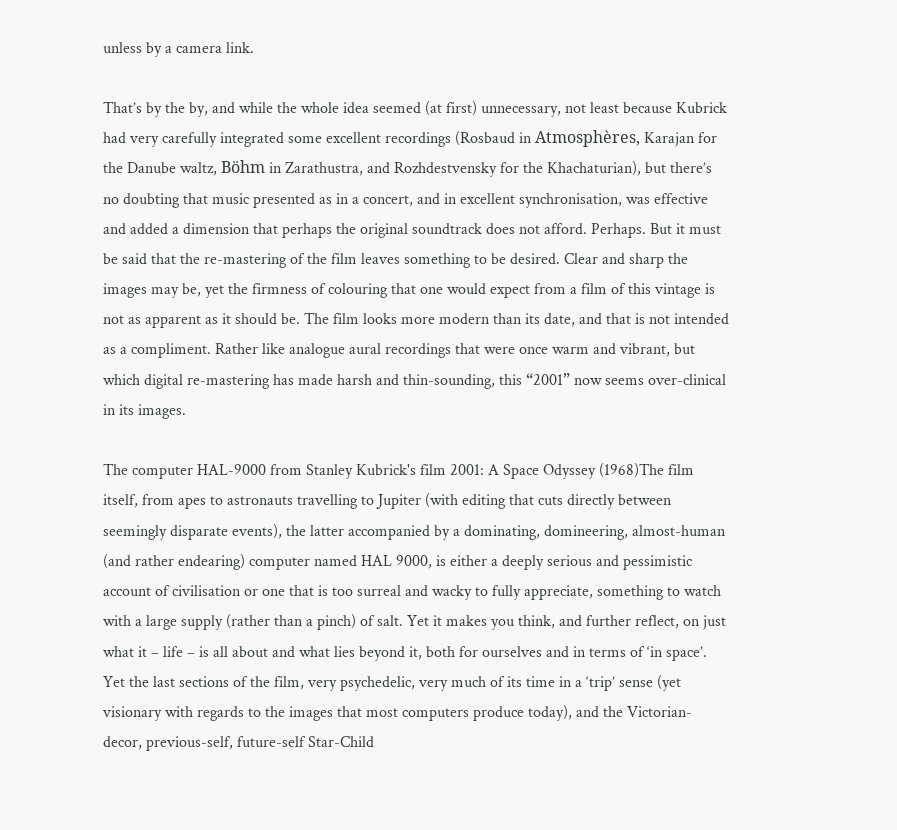unless by a camera link.

That’s by the by, and while the whole idea seemed (at first) unnecessary, not least because Kubrick had very carefully integrated some excellent recordings (Rosbaud in Atmosphères, Karajan for the Danube waltz, Böhm in Zarathustra, and Rozhdestvensky for the Khachaturian), but there’s no doubting that music presented as in a concert, and in excellent synchronisation, was effective and added a dimension that perhaps the original soundtrack does not afford. Perhaps. But it must be said that the re-mastering of the film leaves something to be desired. Clear and sharp the images may be, yet the firmness of colouring that one would expect from a film of this vintage is not as apparent as it should be. The film looks more modern than its date, and that is not intended as a compliment. Rather like analogue aural recordings that were once warm and vibrant, but which digital re-mastering has made harsh and thin-sounding, this “2001” now seems over-clinical in its images.

The computer HAL-9000 from Stanley Kubrick's film 2001: A Space Odyssey (1968)The film itself, from apes to astronauts travelling to Jupiter (with editing that cuts directly between seemingly disparate events), the latter accompanied by a dominating, domineering, almost-human (and rather endearing) computer named HAL 9000, is either a deeply serious and pessimistic account of civilisation or one that is too surreal and wacky to fully appreciate, something to watch with a large supply (rather than a pinch) of salt. Yet it makes you think, and further reflect, on just what it – life – is all about and what lies beyond it, both for ourselves and in terms of ‘in space’. Yet the last sections of the film, very psychedelic, very much of its time in a ‘trip’ sense (yet visionary with regards to the images that most computers produce today), and the Victorian-decor, previous-self, future-self Star-Child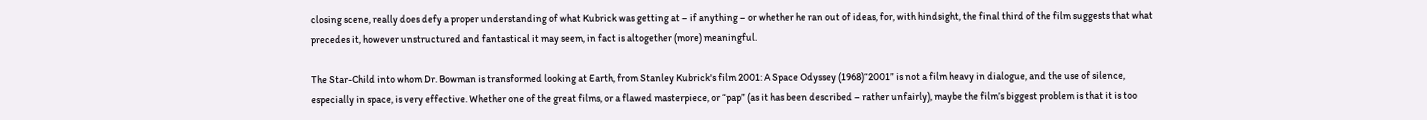closing scene, really does defy a proper understanding of what Kubrick was getting at – if anything – or whether he ran out of ideas, for, with hindsight, the final third of the film suggests that what precedes it, however unstructured and fantastical it may seem, in fact is altogether (more) meaningful.

The Star-Child into whom Dr. Bowman is transformed looking at Earth, from Stanley Kubrick's film 2001: A Space Odyssey (1968)“2001” is not a film heavy in dialogue, and the use of silence, especially in space, is very effective. Whether one of the great films, or a flawed masterpiece, or “pap” (as it has been described – rather unfairly), maybe the film’s biggest problem is that it is too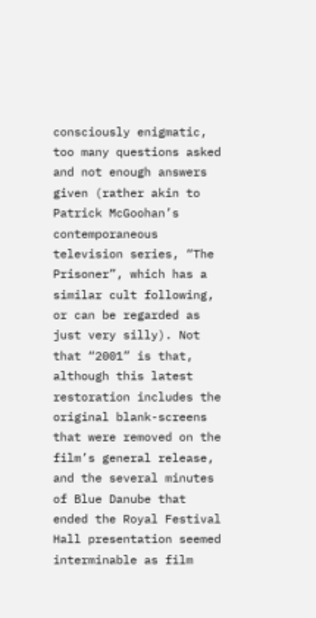consciously enigmatic, too many questions asked and not enough answers given (rather akin to Patrick McGoohan’s contemporaneous television series, “The Prisoner”, which has a similar cult following, or can be regarded as just very silly). Not that “2001” is that, although this latest restoration includes the original blank-screens that were removed on the film’s general release, and the several minutes of Blue Danube that ended the Royal Festival Hall presentation seemed interminable as film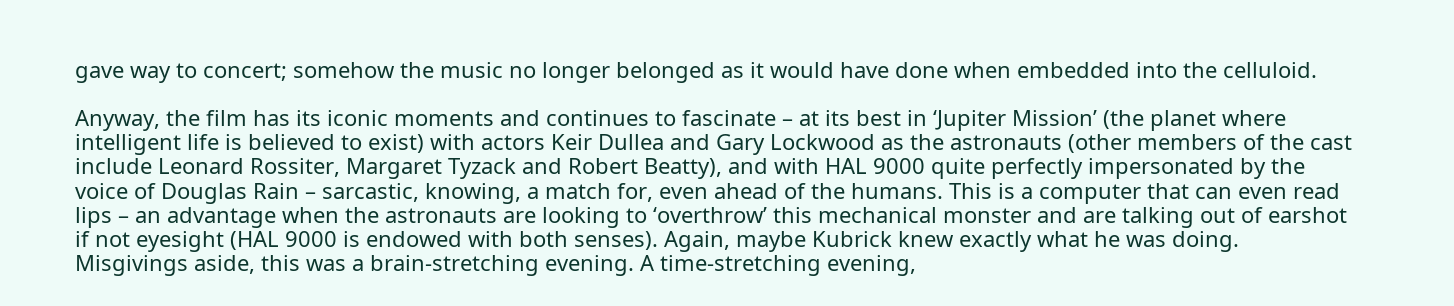gave way to concert; somehow the music no longer belonged as it would have done when embedded into the celluloid.

Anyway, the film has its iconic moments and continues to fascinate – at its best in ‘Jupiter Mission’ (the planet where intelligent life is believed to exist) with actors Keir Dullea and Gary Lockwood as the astronauts (other members of the cast include Leonard Rossiter, Margaret Tyzack and Robert Beatty), and with HAL 9000 quite perfectly impersonated by the voice of Douglas Rain – sarcastic, knowing, a match for, even ahead of the humans. This is a computer that can even read lips – an advantage when the astronauts are looking to ‘overthrow’ this mechanical monster and are talking out of earshot if not eyesight (HAL 9000 is endowed with both senses). Again, maybe Kubrick knew exactly what he was doing. Misgivings aside, this was a brain-stretching evening. A time-stretching evening,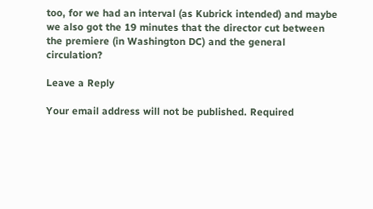too, for we had an interval (as Kubrick intended) and maybe we also got the 19 minutes that the director cut between the premiere (in Washington DC) and the general circulation?

Leave a Reply

Your email address will not be published. Required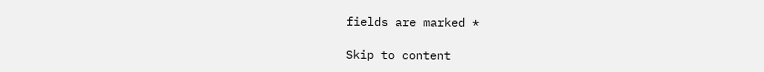fields are marked *

Skip to content